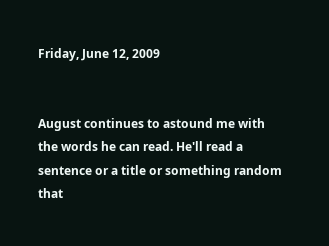Friday, June 12, 2009


August continues to astound me with the words he can read. He'll read a sentence or a title or something random that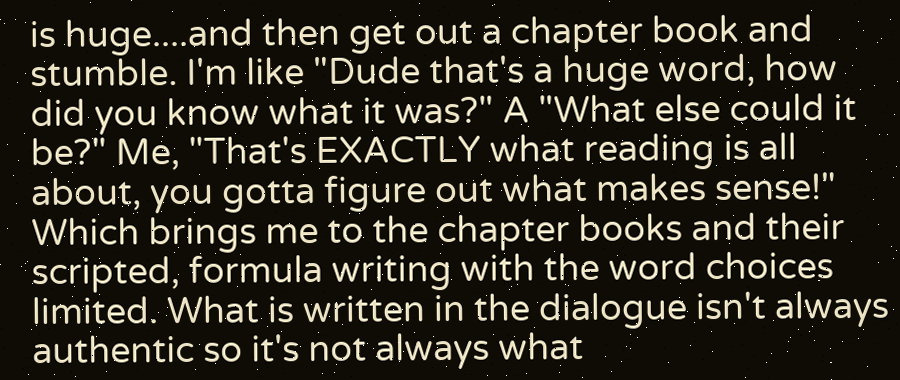is huge....and then get out a chapter book and stumble. I'm like "Dude that's a huge word, how did you know what it was?" A "What else could it be?" Me, "That's EXACTLY what reading is all about, you gotta figure out what makes sense!" Which brings me to the chapter books and their scripted, formula writing with the word choices limited. What is written in the dialogue isn't always authentic so it's not always what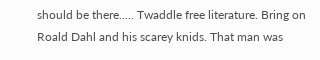should be there..... Twaddle free literature. Bring on Roald Dahl and his scarey knids. That man was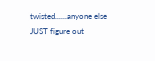twisted......anyone else JUST figure out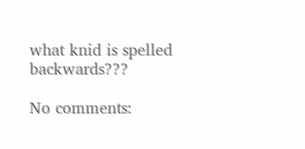what knid is spelled backwards???

No comments: